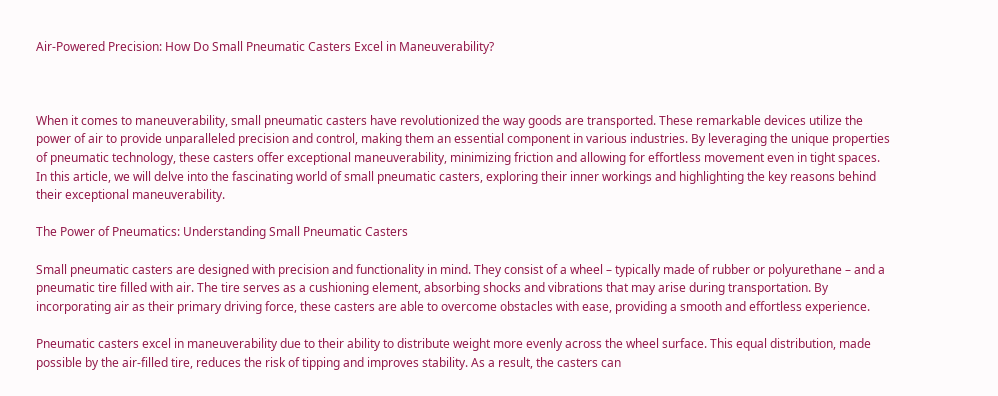Air-Powered Precision: How Do Small Pneumatic Casters Excel in Maneuverability?



When it comes to maneuverability, small pneumatic casters have revolutionized the way goods are transported. These remarkable devices utilize the power of air to provide unparalleled precision and control, making them an essential component in various industries. By leveraging the unique properties of pneumatic technology, these casters offer exceptional maneuverability, minimizing friction and allowing for effortless movement even in tight spaces. In this article, we will delve into the fascinating world of small pneumatic casters, exploring their inner workings and highlighting the key reasons behind their exceptional maneuverability.

The Power of Pneumatics: Understanding Small Pneumatic Casters

Small pneumatic casters are designed with precision and functionality in mind. They consist of a wheel – typically made of rubber or polyurethane – and a pneumatic tire filled with air. The tire serves as a cushioning element, absorbing shocks and vibrations that may arise during transportation. By incorporating air as their primary driving force, these casters are able to overcome obstacles with ease, providing a smooth and effortless experience.

Pneumatic casters excel in maneuverability due to their ability to distribute weight more evenly across the wheel surface. This equal distribution, made possible by the air-filled tire, reduces the risk of tipping and improves stability. As a result, the casters can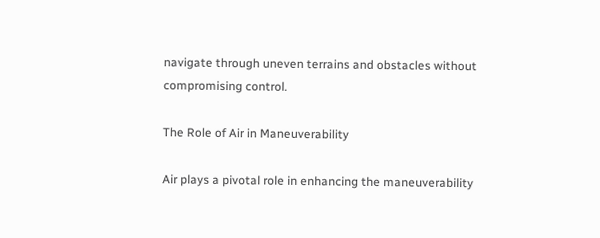navigate through uneven terrains and obstacles without compromising control.

The Role of Air in Maneuverability

Air plays a pivotal role in enhancing the maneuverability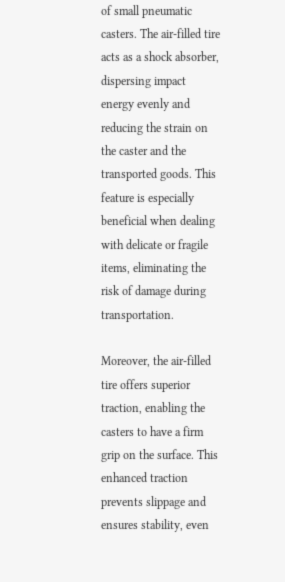of small pneumatic casters. The air-filled tire acts as a shock absorber, dispersing impact energy evenly and reducing the strain on the caster and the transported goods. This feature is especially beneficial when dealing with delicate or fragile items, eliminating the risk of damage during transportation.

Moreover, the air-filled tire offers superior traction, enabling the casters to have a firm grip on the surface. This enhanced traction prevents slippage and ensures stability, even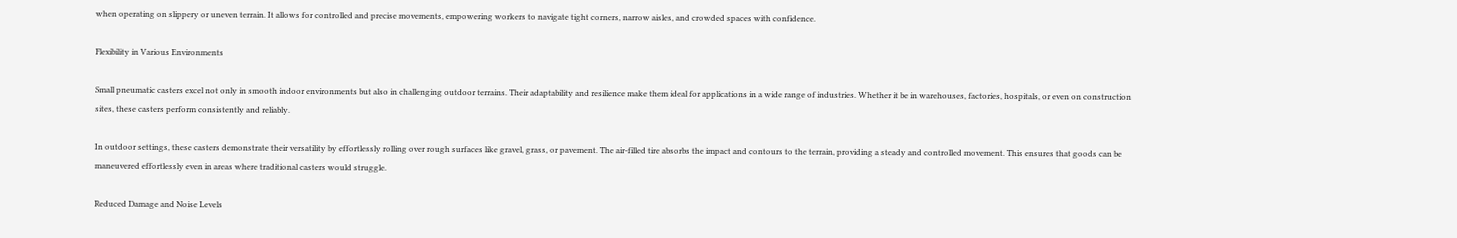when operating on slippery or uneven terrain. It allows for controlled and precise movements, empowering workers to navigate tight corners, narrow aisles, and crowded spaces with confidence.

Flexibility in Various Environments

Small pneumatic casters excel not only in smooth indoor environments but also in challenging outdoor terrains. Their adaptability and resilience make them ideal for applications in a wide range of industries. Whether it be in warehouses, factories, hospitals, or even on construction sites, these casters perform consistently and reliably.

In outdoor settings, these casters demonstrate their versatility by effortlessly rolling over rough surfaces like gravel, grass, or pavement. The air-filled tire absorbs the impact and contours to the terrain, providing a steady and controlled movement. This ensures that goods can be maneuvered effortlessly even in areas where traditional casters would struggle.

Reduced Damage and Noise Levels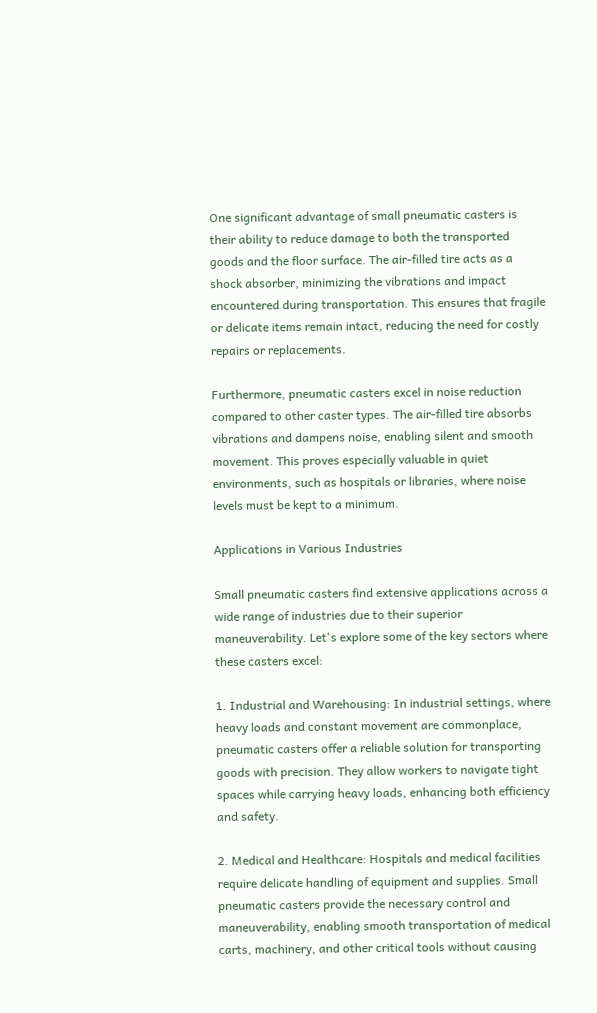One significant advantage of small pneumatic casters is their ability to reduce damage to both the transported goods and the floor surface. The air-filled tire acts as a shock absorber, minimizing the vibrations and impact encountered during transportation. This ensures that fragile or delicate items remain intact, reducing the need for costly repairs or replacements.

Furthermore, pneumatic casters excel in noise reduction compared to other caster types. The air-filled tire absorbs vibrations and dampens noise, enabling silent and smooth movement. This proves especially valuable in quiet environments, such as hospitals or libraries, where noise levels must be kept to a minimum.

Applications in Various Industries

Small pneumatic casters find extensive applications across a wide range of industries due to their superior maneuverability. Let's explore some of the key sectors where these casters excel:

1. Industrial and Warehousing: In industrial settings, where heavy loads and constant movement are commonplace, pneumatic casters offer a reliable solution for transporting goods with precision. They allow workers to navigate tight spaces while carrying heavy loads, enhancing both efficiency and safety.

2. Medical and Healthcare: Hospitals and medical facilities require delicate handling of equipment and supplies. Small pneumatic casters provide the necessary control and maneuverability, enabling smooth transportation of medical carts, machinery, and other critical tools without causing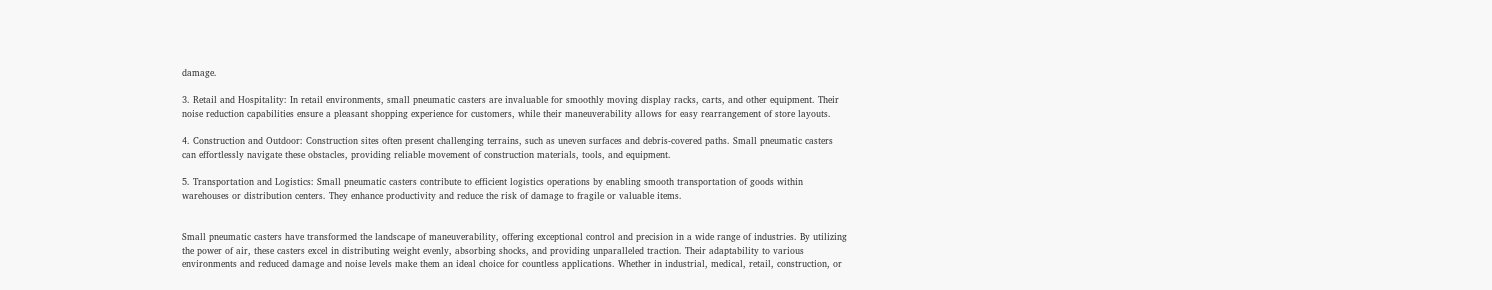damage.

3. Retail and Hospitality: In retail environments, small pneumatic casters are invaluable for smoothly moving display racks, carts, and other equipment. Their noise reduction capabilities ensure a pleasant shopping experience for customers, while their maneuverability allows for easy rearrangement of store layouts.

4. Construction and Outdoor: Construction sites often present challenging terrains, such as uneven surfaces and debris-covered paths. Small pneumatic casters can effortlessly navigate these obstacles, providing reliable movement of construction materials, tools, and equipment.

5. Transportation and Logistics: Small pneumatic casters contribute to efficient logistics operations by enabling smooth transportation of goods within warehouses or distribution centers. They enhance productivity and reduce the risk of damage to fragile or valuable items.


Small pneumatic casters have transformed the landscape of maneuverability, offering exceptional control and precision in a wide range of industries. By utilizing the power of air, these casters excel in distributing weight evenly, absorbing shocks, and providing unparalleled traction. Their adaptability to various environments and reduced damage and noise levels make them an ideal choice for countless applications. Whether in industrial, medical, retail, construction, or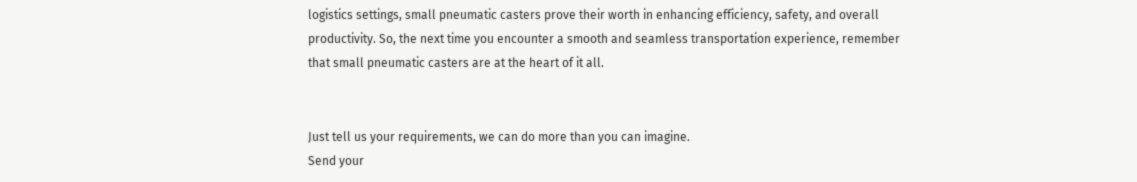logistics settings, small pneumatic casters prove their worth in enhancing efficiency, safety, and overall productivity. So, the next time you encounter a smooth and seamless transportation experience, remember that small pneumatic casters are at the heart of it all.


Just tell us your requirements, we can do more than you can imagine.
Send your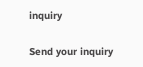inquiry

Send your inquiry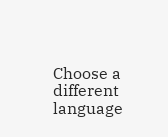Choose a different language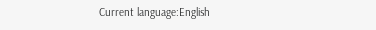Current language:English